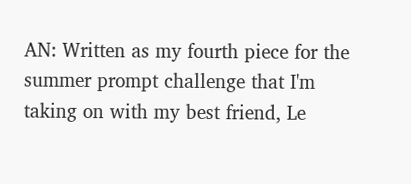AN: Written as my fourth piece for the summer prompt challenge that I'm taking on with my best friend, Le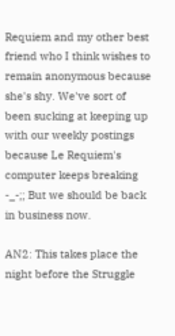Requiem and my other best friend who I think wishes to remain anonymous because she's shy. We've sort of been sucking at keeping up with our weekly postings because Le Requiem's computer keeps breaking -_-;; But we should be back in business now.

AN2: This takes place the night before the Struggle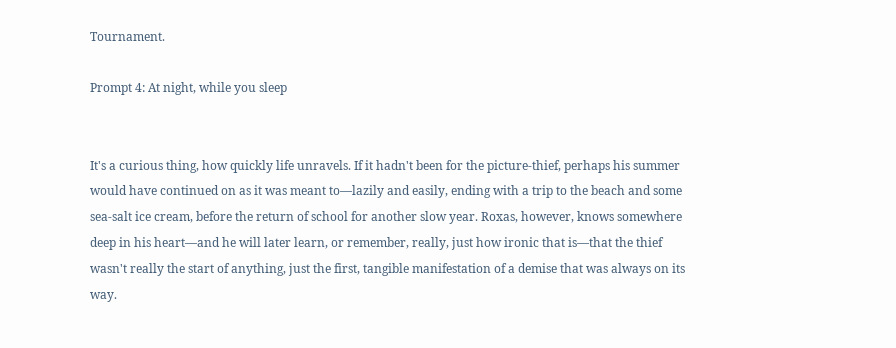Tournament.

Prompt 4: At night, while you sleep


It's a curious thing, how quickly life unravels. If it hadn't been for the picture-thief, perhaps his summer would have continued on as it was meant to—lazily and easily, ending with a trip to the beach and some sea-salt ice cream, before the return of school for another slow year. Roxas, however, knows somewhere deep in his heart—and he will later learn, or remember, really, just how ironic that is—that the thief wasn't really the start of anything, just the first, tangible manifestation of a demise that was always on its way.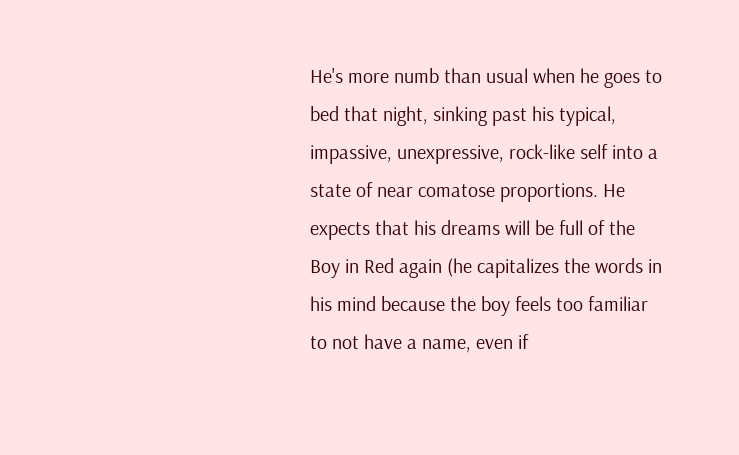He's more numb than usual when he goes to bed that night, sinking past his typical, impassive, unexpressive, rock-like self into a state of near comatose proportions. He expects that his dreams will be full of the Boy in Red again (he capitalizes the words in his mind because the boy feels too familiar to not have a name, even if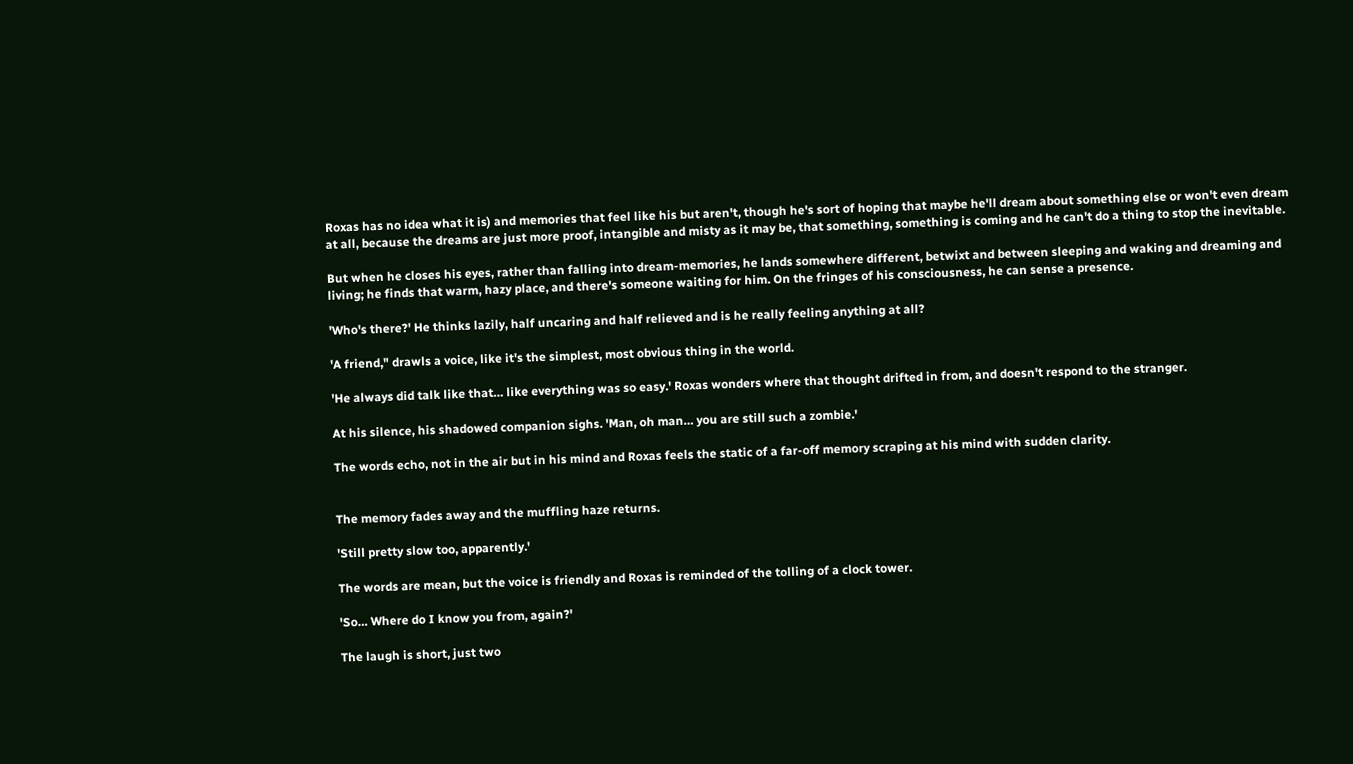Roxas has no idea what it is) and memories that feel like his but aren't, though he's sort of hoping that maybe he'll dream about something else or won't even dream at all, because the dreams are just more proof, intangible and misty as it may be, that something, something is coming and he can't do a thing to stop the inevitable.

But when he closes his eyes, rather than falling into dream-memories, he lands somewhere different, betwixt and between sleeping and waking and dreaming and living; he finds that warm, hazy place, and there's someone waiting for him. On the fringes of his consciousness, he can sense a presence.

'Who's there?' He thinks lazily, half uncaring and half relieved and is he really feeling anything at all?

'A friend," drawls a voice, like it's the simplest, most obvious thing in the world.

'He always did talk like that… like everything was so easy.' Roxas wonders where that thought drifted in from, and doesn't respond to the stranger.

At his silence, his shadowed companion sighs. 'Man, oh man… you are still such a zombie.'

The words echo, not in the air but in his mind and Roxas feels the static of a far-off memory scraping at his mind with sudden clarity.


The memory fades away and the muffling haze returns.

'Still pretty slow too, apparently.'

The words are mean, but the voice is friendly and Roxas is reminded of the tolling of a clock tower.

'So… Where do I know you from, again?'

The laugh is short, just two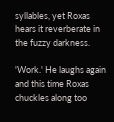syllables, yet Roxas hears it reverberate in the fuzzy darkness.

'Work.' He laughs again and this time Roxas chuckles along too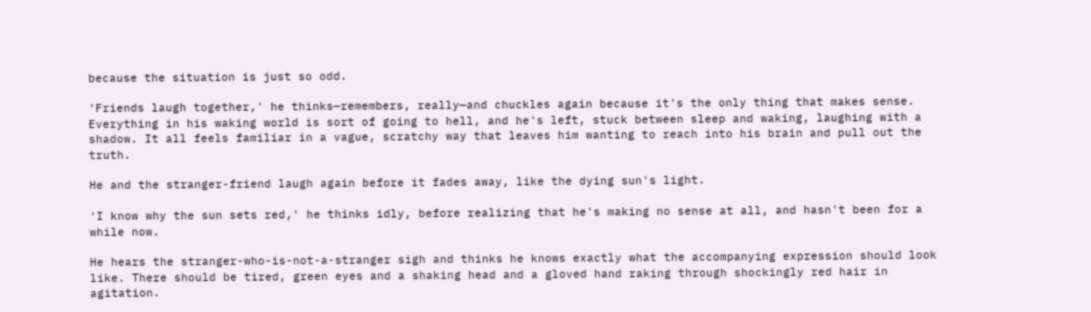because the situation is just so odd.

'Friends laugh together,' he thinks—remembers, really—and chuckles again because it's the only thing that makes sense. Everything in his waking world is sort of going to hell, and he's left, stuck between sleep and waking, laughing with a shadow. It all feels familiar in a vague, scratchy way that leaves him wanting to reach into his brain and pull out the truth.

He and the stranger-friend laugh again before it fades away, like the dying sun's light.

'I know why the sun sets red,' he thinks idly, before realizing that he's making no sense at all, and hasn't been for a while now.

He hears the stranger-who-is-not-a-stranger sigh and thinks he knows exactly what the accompanying expression should look like. There should be tired, green eyes and a shaking head and a gloved hand raking through shockingly red hair in agitation.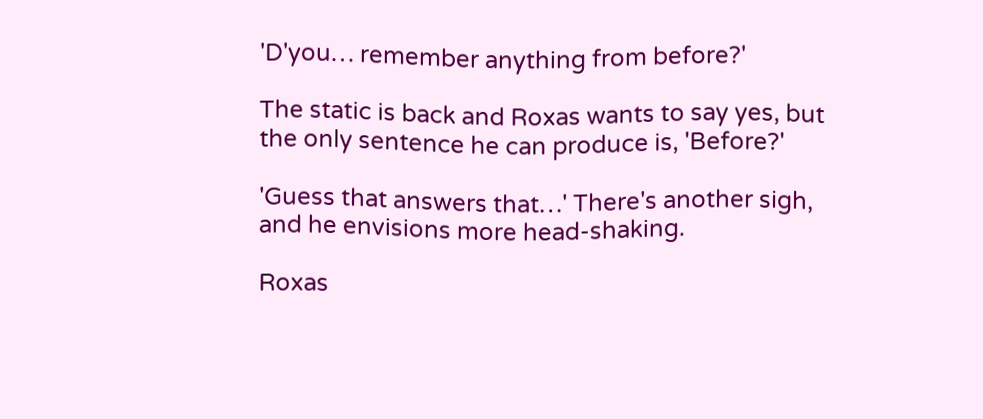'D'you… remember anything from before?'

The static is back and Roxas wants to say yes, but the only sentence he can produce is, 'Before?'

'Guess that answers that…' There's another sigh, and he envisions more head-shaking.

Roxas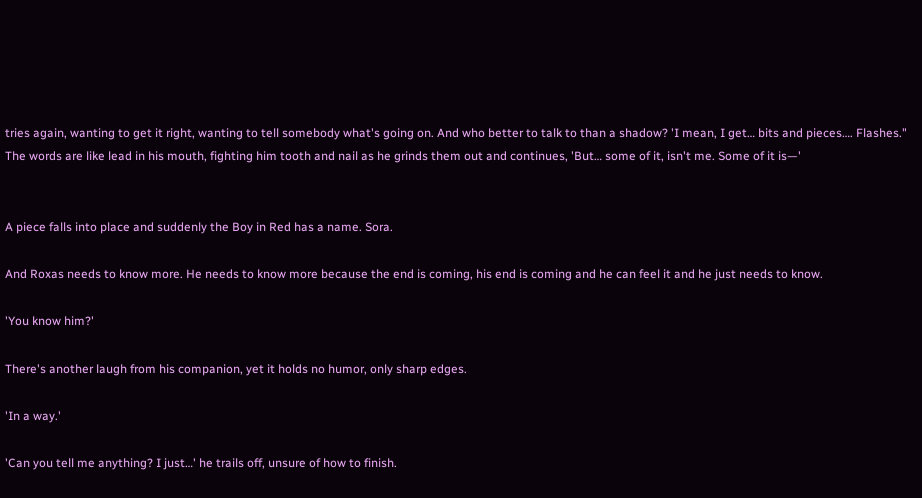tries again, wanting to get it right, wanting to tell somebody what's going on. And who better to talk to than a shadow? 'I mean, I get… bits and pieces…. Flashes." The words are like lead in his mouth, fighting him tooth and nail as he grinds them out and continues, 'But… some of it, isn't me. Some of it is—'


A piece falls into place and suddenly the Boy in Red has a name. Sora.

And Roxas needs to know more. He needs to know more because the end is coming, his end is coming and he can feel it and he just needs to know.

'You know him?'

There's another laugh from his companion, yet it holds no humor, only sharp edges.

'In a way.'

'Can you tell me anything? I just…' he trails off, unsure of how to finish.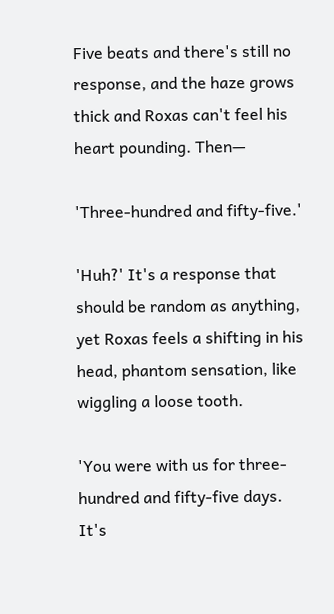Five beats and there's still no response, and the haze grows thick and Roxas can't feel his heart pounding. Then—

'Three-hundred and fifty-five.'

'Huh?' It's a response that should be random as anything, yet Roxas feels a shifting in his head, phantom sensation, like wiggling a loose tooth.

'You were with us for three-hundred and fifty-five days. It's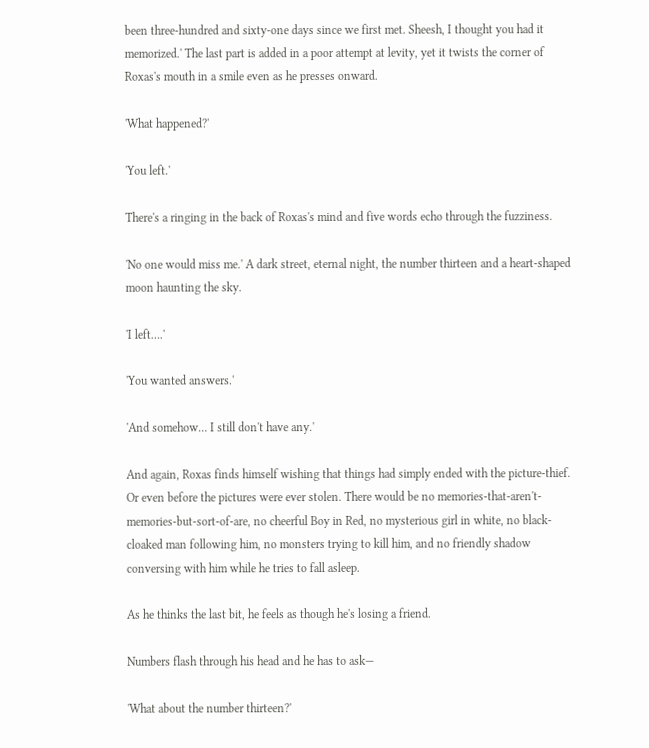been three-hundred and sixty-one days since we first met. Sheesh, I thought you had it memorized.' The last part is added in a poor attempt at levity, yet it twists the corner of Roxas's mouth in a smile even as he presses onward.

'What happened?'

'You left.'

There's a ringing in the back of Roxas's mind and five words echo through the fuzziness.

'No one would miss me.' A dark street, eternal night, the number thirteen and a heart-shaped moon haunting the sky.

'I left….'

'You wanted answers.'

'And somehow… I still don't have any.'

And again, Roxas finds himself wishing that things had simply ended with the picture-thief. Or even before the pictures were ever stolen. There would be no memories-that-aren't-memories-but-sort-of-are, no cheerful Boy in Red, no mysterious girl in white, no black-cloaked man following him, no monsters trying to kill him, and no friendly shadow conversing with him while he tries to fall asleep.

As he thinks the last bit, he feels as though he's losing a friend.

Numbers flash through his head and he has to ask—

'What about the number thirteen?'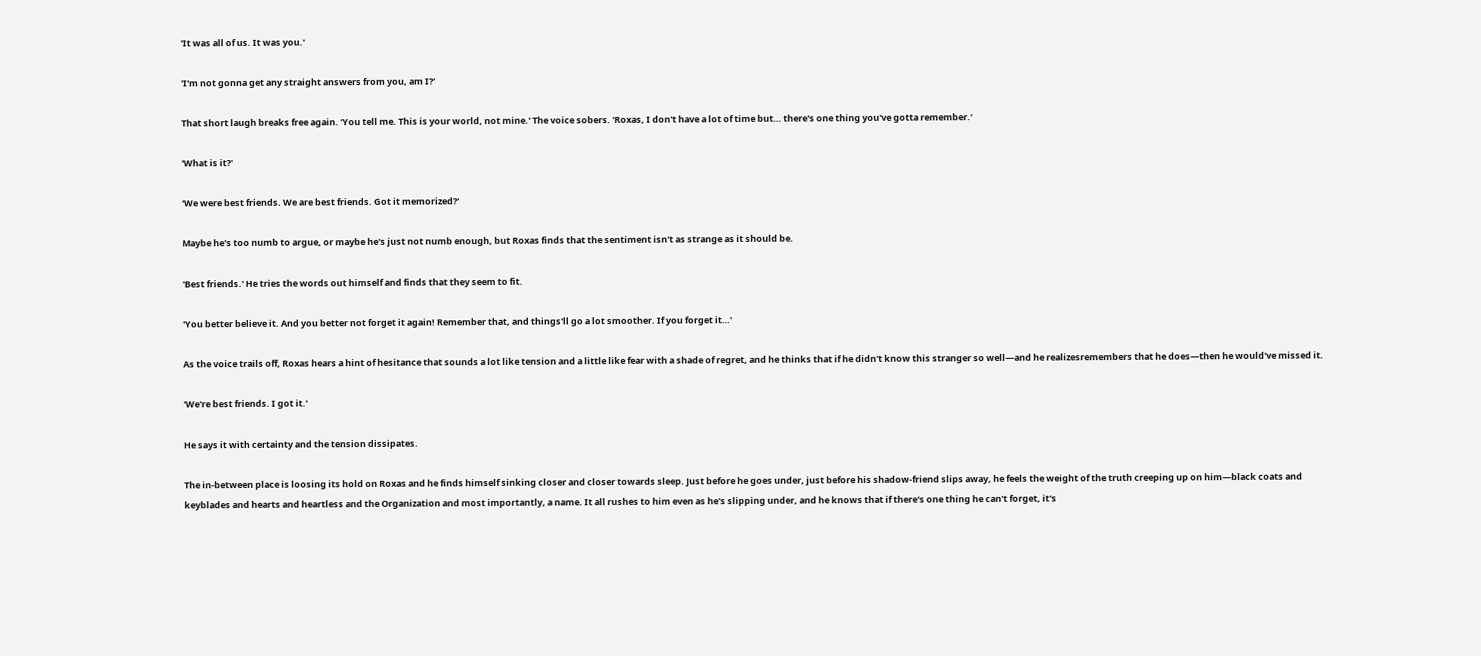'It was all of us. It was you.'

'I'm not gonna get any straight answers from you, am I?'

That short laugh breaks free again. 'You tell me. This is your world, not mine.' The voice sobers. 'Roxas, I don't have a lot of time but… there's one thing you've gotta remember.'

'What is it?'

'We were best friends. We are best friends. Got it memorized?'

Maybe he's too numb to argue, or maybe he's just not numb enough, but Roxas finds that the sentiment isn't as strange as it should be.

'Best friends.' He tries the words out himself and finds that they seem to fit.

'You better believe it. And you better not forget it again! Remember that, and things'll go a lot smoother. If you forget it…'

As the voice trails off, Roxas hears a hint of hesitance that sounds a lot like tension and a little like fear with a shade of regret, and he thinks that if he didn't know this stranger so well—and he realizesremembers that he does—then he would've missed it.

'We're best friends. I got it.'

He says it with certainty and the tension dissipates.

The in-between place is loosing its hold on Roxas and he finds himself sinking closer and closer towards sleep. Just before he goes under, just before his shadow-friend slips away, he feels the weight of the truth creeping up on him—black coats and keyblades and hearts and heartless and the Organization and most importantly, a name. It all rushes to him even as he's slipping under, and he knows that if there's one thing he can't forget, it's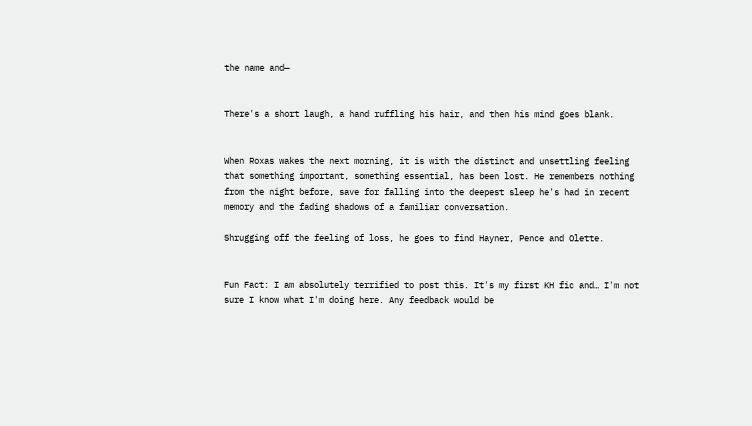the name and—


There's a short laugh, a hand ruffling his hair, and then his mind goes blank.


When Roxas wakes the next morning, it is with the distinct and unsettling feeling that something important, something essential, has been lost. He remembers nothing from the night before, save for falling into the deepest sleep he's had in recent memory and the fading shadows of a familiar conversation.

Shrugging off the feeling of loss, he goes to find Hayner, Pence and Olette.


Fun Fact: I am absolutely terrified to post this. It's my first KH fic and… I'm not sure I know what I'm doing here. Any feedback would be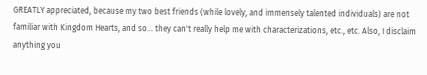GREATLY appreciated, because my two best friends (while lovely, and immensely talented individuals) are not familiar with Kingdom Hearts, and so… they can't really help me with characterizations, etc., etc. Also, I disclaim anything you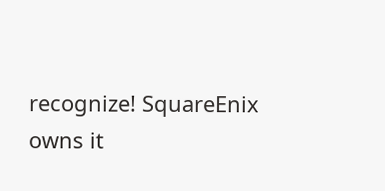recognize! SquareEnix owns it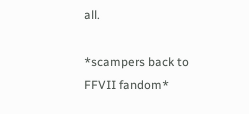all.

*scampers back to FFVII fandom*